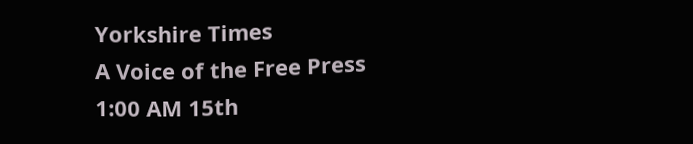Yorkshire Times
A Voice of the Free Press
1:00 AM 15th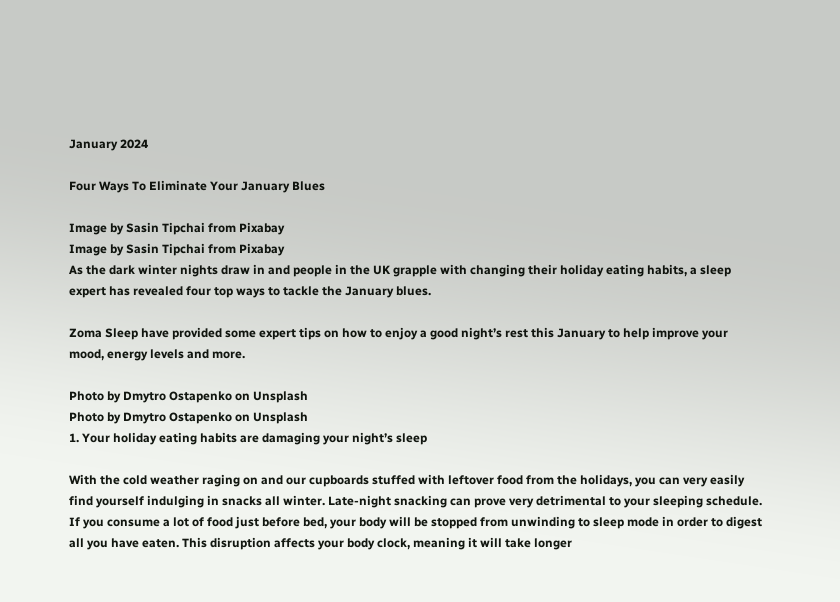January 2024

Four Ways To Eliminate Your January Blues

Image by Sasin Tipchai from Pixabay
Image by Sasin Tipchai from Pixabay
As the dark winter nights draw in and people in the UK grapple with changing their holiday eating habits, a sleep expert has revealed four top ways to tackle the January blues.

Zoma Sleep have provided some expert tips on how to enjoy a good night’s rest this January to help improve your mood, energy levels and more.

Photo by Dmytro Ostapenko on Unsplash
Photo by Dmytro Ostapenko on Unsplash
1. Your holiday eating habits are damaging your night’s sleep

With the cold weather raging on and our cupboards stuffed with leftover food from the holidays, you can very easily find yourself indulging in snacks all winter. Late-night snacking can prove very detrimental to your sleeping schedule. If you consume a lot of food just before bed, your body will be stopped from unwinding to sleep mode in order to digest all you have eaten. This disruption affects your body clock, meaning it will take longer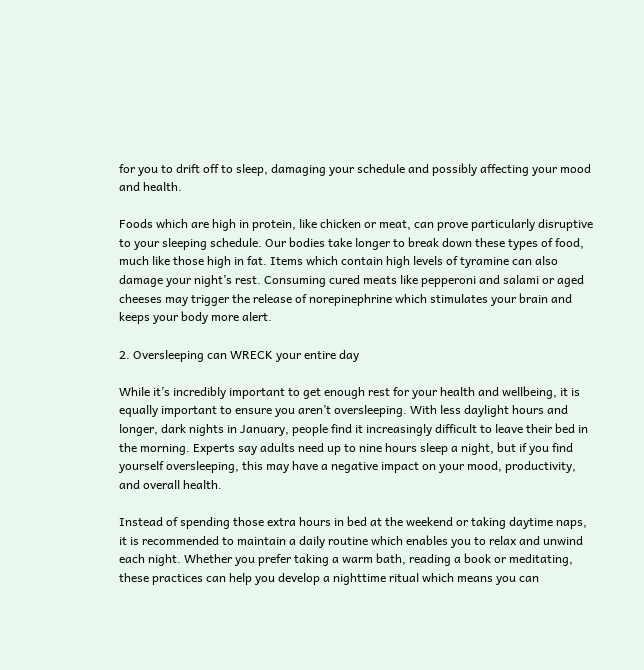for you to drift off to sleep, damaging your schedule and possibly affecting your mood and health.

Foods which are high in protein, like chicken or meat, can prove particularly disruptive to your sleeping schedule. Our bodies take longer to break down these types of food, much like those high in fat. Items which contain high levels of tyramine can also damage your night’s rest. Consuming cured meats like pepperoni and salami or aged cheeses may trigger the release of norepinephrine which stimulates your brain and keeps your body more alert.

2. Oversleeping can WRECK your entire day

While it’s incredibly important to get enough rest for your health and wellbeing, it is equally important to ensure you aren’t oversleeping. With less daylight hours and longer, dark nights in January, people find it increasingly difficult to leave their bed in the morning. Experts say adults need up to nine hours sleep a night, but if you find yourself oversleeping, this may have a negative impact on your mood, productivity, and overall health.

Instead of spending those extra hours in bed at the weekend or taking daytime naps, it is recommended to maintain a daily routine which enables you to relax and unwind each night. Whether you prefer taking a warm bath, reading a book or meditating, these practices can help you develop a nighttime ritual which means you can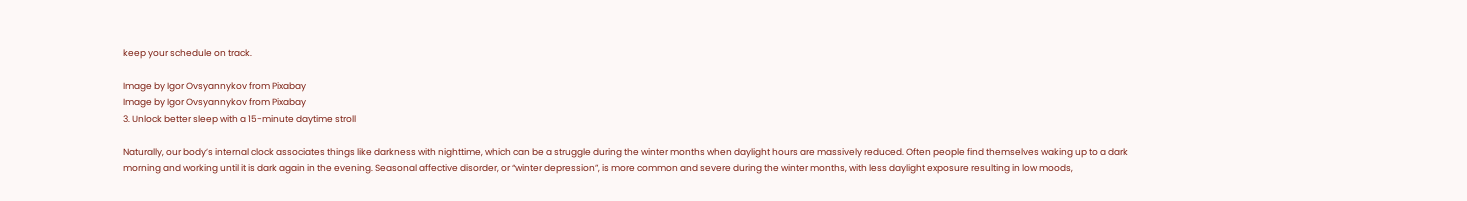keep your schedule on track.

Image by Igor Ovsyannykov from Pixabay
Image by Igor Ovsyannykov from Pixabay
3. Unlock better sleep with a 15-minute daytime stroll

Naturally, our body’s internal clock associates things like darkness with nighttime, which can be a struggle during the winter months when daylight hours are massively reduced. Often people find themselves waking up to a dark morning and working until it is dark again in the evening. Seasonal affective disorder, or “winter depression”, is more common and severe during the winter months, with less daylight exposure resulting in low moods,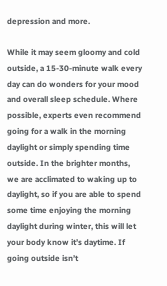depression and more.

While it may seem gloomy and cold outside, a 15-30-minute walk every day can do wonders for your mood and overall sleep schedule. Where possible, experts even recommend going for a walk in the morning daylight or simply spending time outside. In the brighter months, we are acclimated to waking up to daylight, so if you are able to spend some time enjoying the morning daylight during winter, this will let your body know it’s daytime. If going outside isn’t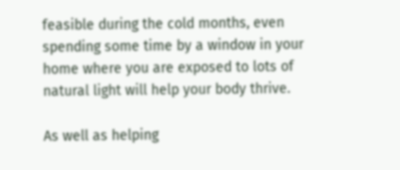feasible during the cold months, even spending some time by a window in your home where you are exposed to lots of natural light will help your body thrive.

As well as helping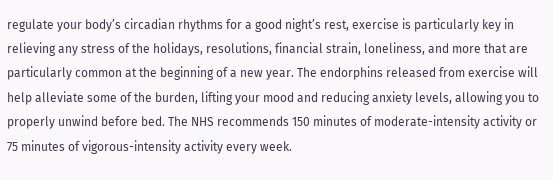regulate your body’s circadian rhythms for a good night’s rest, exercise is particularly key in relieving any stress of the holidays, resolutions, financial strain, loneliness, and more that are particularly common at the beginning of a new year. The endorphins released from exercise will help alleviate some of the burden, lifting your mood and reducing anxiety levels, allowing you to properly unwind before bed. The NHS recommends 150 minutes of moderate-intensity activity or 75 minutes of vigorous-intensity activity every week.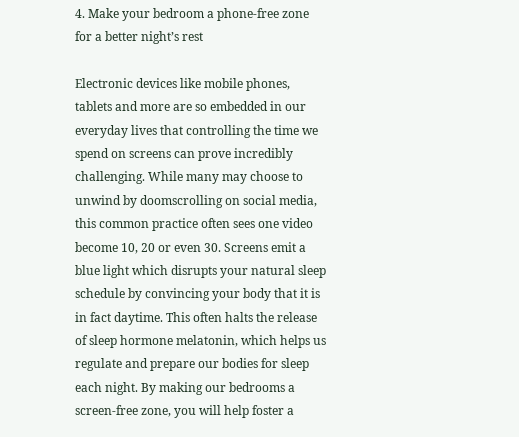4. Make your bedroom a phone-free zone for a better night’s rest

Electronic devices like mobile phones, tablets and more are so embedded in our everyday lives that controlling the time we spend on screens can prove incredibly challenging. While many may choose to unwind by doomscrolling on social media, this common practice often sees one video become 10, 20 or even 30. Screens emit a blue light which disrupts your natural sleep schedule by convincing your body that it is in fact daytime. This often halts the release of sleep hormone melatonin, which helps us regulate and prepare our bodies for sleep each night. By making our bedrooms a screen-free zone, you will help foster a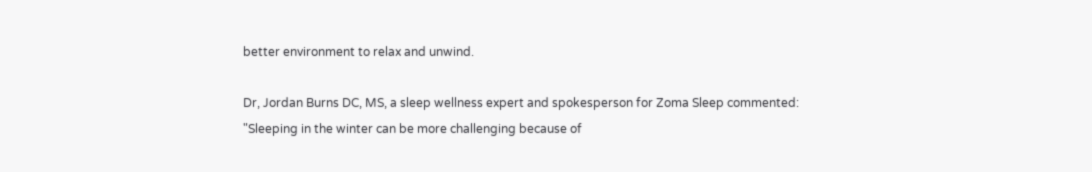better environment to relax and unwind.

Dr, Jordan Burns DC, MS, a sleep wellness expert and spokesperson for Zoma Sleep commented:
"Sleeping in the winter can be more challenging because of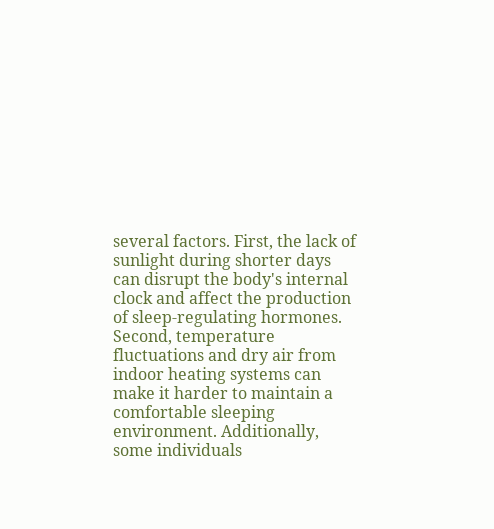several factors. First, the lack of sunlight during shorter days can disrupt the body's internal clock and affect the production of sleep-regulating hormones. Second, temperature fluctuations and dry air from indoor heating systems can make it harder to maintain a comfortable sleeping environment. Additionally, some individuals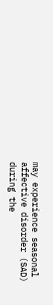may experience seasonal affective disorder (SAD) during the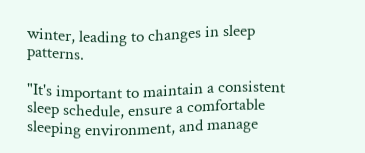winter, leading to changes in sleep patterns.

"It's important to maintain a consistent sleep schedule, ensure a comfortable sleeping environment, and manage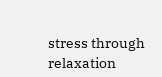stress through relaxation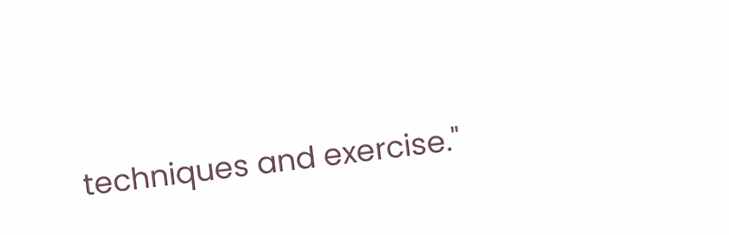techniques and exercise."